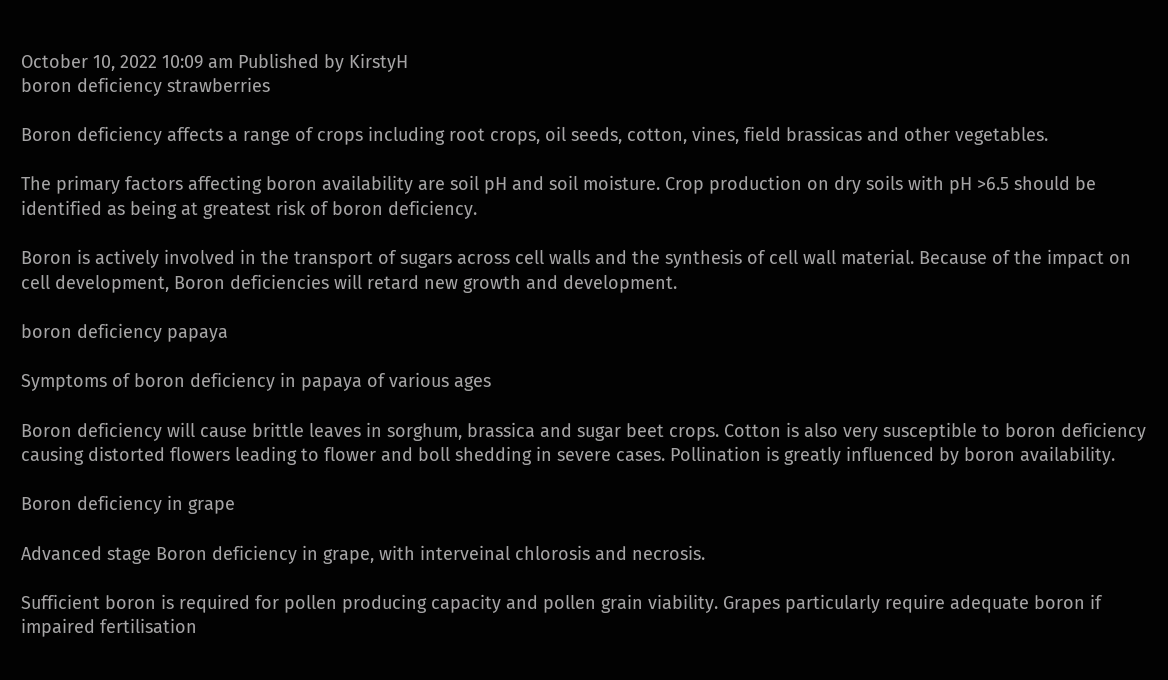October 10, 2022 10:09 am Published by KirstyH
boron deficiency strawberries

Boron deficiency affects a range of crops including root crops, oil seeds, cotton, vines, field brassicas and other vegetables.

The primary factors affecting boron availability are soil pH and soil moisture. Crop production on dry soils with pH >6.5 should be identified as being at greatest risk of boron deficiency.

Boron is actively involved in the transport of sugars across cell walls and the synthesis of cell wall material. Because of the impact on cell development, Boron deficiencies will retard new growth and development.

boron deficiency papaya

Symptoms of boron deficiency in papaya of various ages

Boron deficiency will cause brittle leaves in sorghum, brassica and sugar beet crops. Cotton is also very susceptible to boron deficiency causing distorted flowers leading to flower and boll shedding in severe cases. Pollination is greatly influenced by boron availability.

Boron deficiency in grape

Advanced stage Boron deficiency in grape, with interveinal chlorosis and necrosis.

Sufficient boron is required for pollen producing capacity and pollen grain viability. Grapes particularly require adequate boron if impaired fertilisation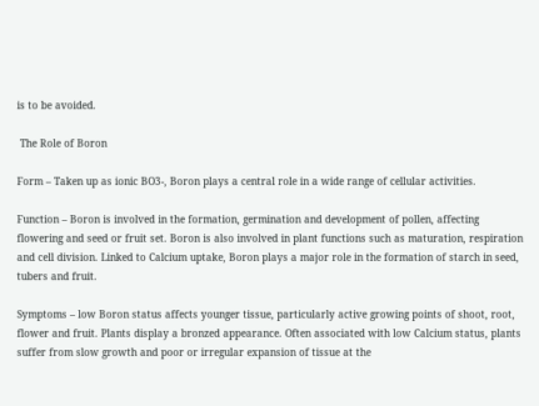is to be avoided.

 The Role of Boron

Form – Taken up as ionic BO3-, Boron plays a central role in a wide range of cellular activities.

Function – Boron is involved in the formation, germination and development of pollen, affecting flowering and seed or fruit set. Boron is also involved in plant functions such as maturation, respiration and cell division. Linked to Calcium uptake, Boron plays a major role in the formation of starch in seed, tubers and fruit.

Symptoms – low Boron status affects younger tissue, particularly active growing points of shoot, root, flower and fruit. Plants display a bronzed appearance. Often associated with low Calcium status, plants suffer from slow growth and poor or irregular expansion of tissue at the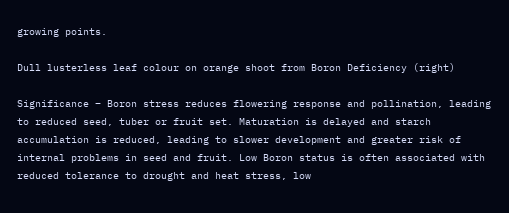growing points.

Dull lusterless leaf colour on orange shoot from Boron Deficiency (right)

Significance – Boron stress reduces flowering response and pollination, leading to reduced seed, tuber or fruit set. Maturation is delayed and starch accumulation is reduced, leading to slower development and greater risk of internal problems in seed and fruit. Low Boron status is often associated with reduced tolerance to drought and heat stress, low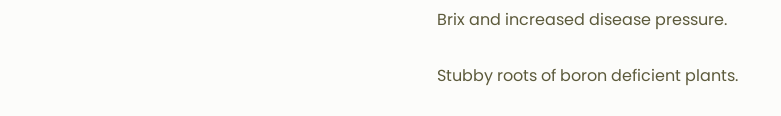Brix and increased disease pressure.

Stubby roots of boron deficient plants.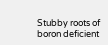Stubby roots of boron deficient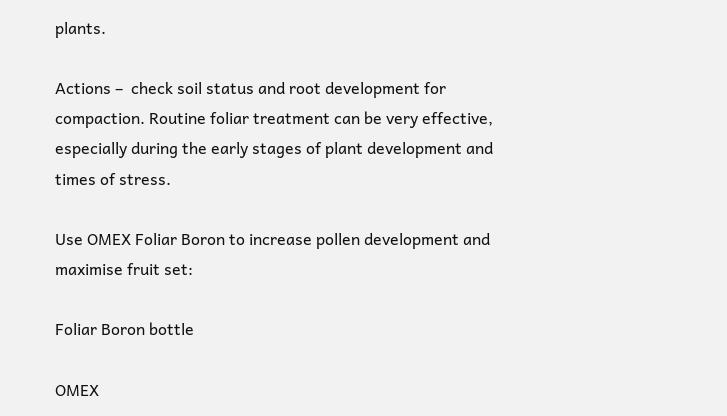plants.

Actions –  check soil status and root development for compaction. Routine foliar treatment can be very effective, especially during the early stages of plant development and times of stress.

Use OMEX Foliar Boron to increase pollen development and maximise fruit set:

Foliar Boron bottle

OMEX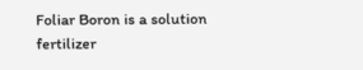Foliar Boron is a solution fertilizer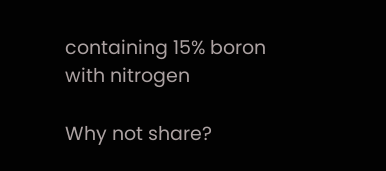containing 15% boron with nitrogen

Why not share?